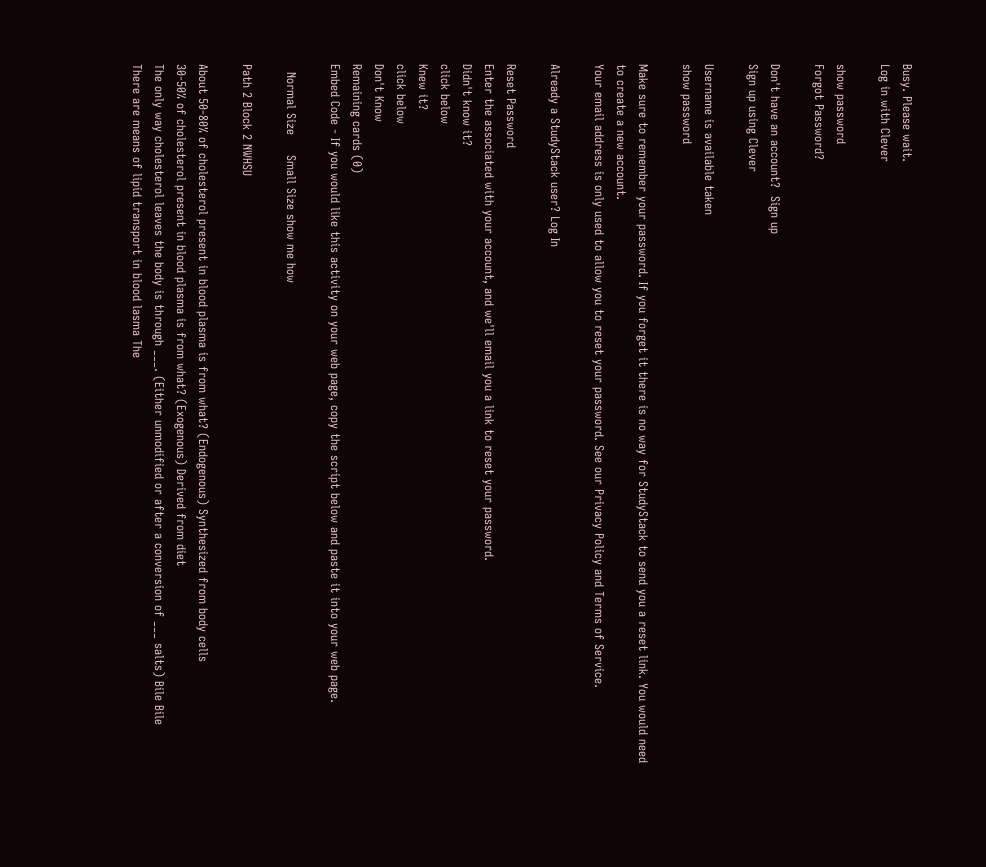Busy. Please wait.
Log in with Clever

show password
Forgot Password?

Don't have an account?  Sign up
Sign up using Clever

Username is available taken
show password

Make sure to remember your password. If you forget it there is no way for StudyStack to send you a reset link. You would need to create a new account.
Your email address is only used to allow you to reset your password. See our Privacy Policy and Terms of Service.

Already a StudyStack user? Log In

Reset Password
Enter the associated with your account, and we'll email you a link to reset your password.
Didn't know it?
click below
Knew it?
click below
Don't Know
Remaining cards (0)
Embed Code - If you would like this activity on your web page, copy the script below and paste it into your web page.

  Normal Size     Small Size show me how

Path 2 Block 2 NWHSU

About 50-80% of cholesterol present in blood plasma is from what? (Endogenous) Synthesized from body cells
30-50% of cholesterol present in blood plasma is from what? (Exogenous) Derived from diet
The only way cholesterol leaves the body is through ___. (Either unmodified or after a conversion of ___ salts) Bile Bile
There are means of lipid transport in blood lasma The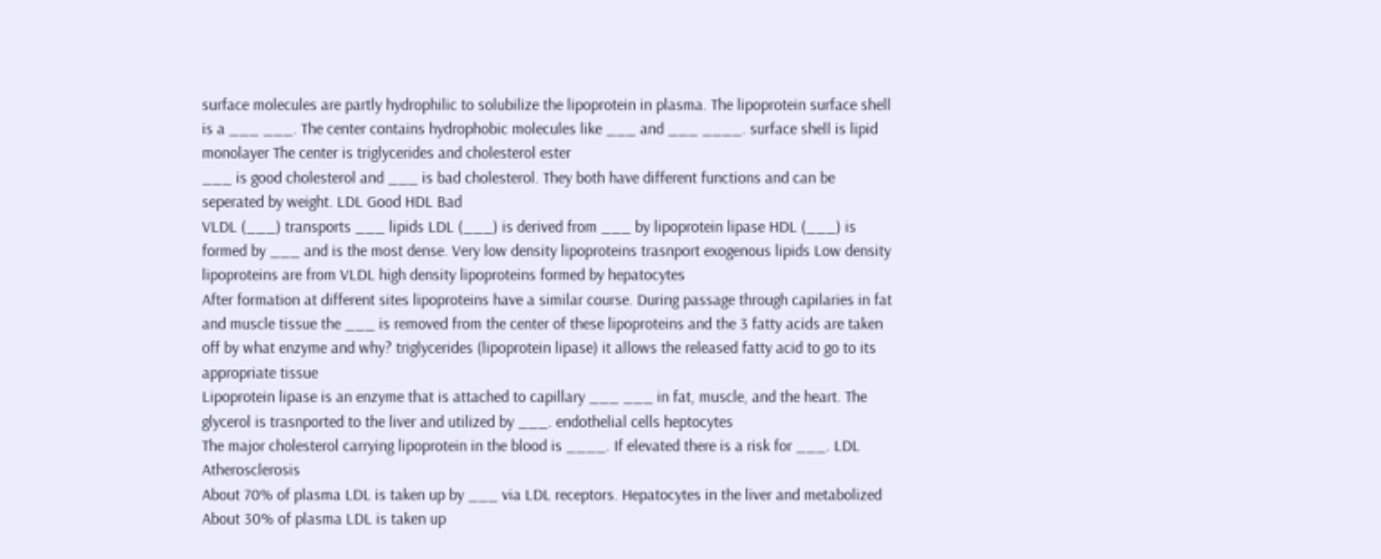surface molecules are partly hydrophilic to solubilize the lipoprotein in plasma. The lipoprotein surface shell is a ___ ___. The center contains hydrophobic molecules like ___ and ___ ____. surface shell is lipid monolayer The center is triglycerides and cholesterol ester
___ is good cholesterol and ___ is bad cholesterol. They both have different functions and can be seperated by weight. LDL Good HDL Bad
VLDL (___) transports ___ lipids LDL (___) is derived from ___ by lipoprotein lipase HDL (___) is formed by ___ and is the most dense. Very low density lipoproteins trasnport exogenous lipids Low density lipoproteins are from VLDL high density lipoproteins formed by hepatocytes
After formation at different sites lipoproteins have a similar course. During passage through capilaries in fat and muscle tissue the ___ is removed from the center of these lipoproteins and the 3 fatty acids are taken off by what enzyme and why? triglycerides (lipoprotein lipase) it allows the released fatty acid to go to its appropriate tissue
Lipoprotein lipase is an enzyme that is attached to capillary ___ ___ in fat, muscle, and the heart. The glycerol is trasnported to the liver and utilized by ___. endothelial cells heptocytes
The major cholesterol carrying lipoprotein in the blood is ____. If elevated there is a risk for ___. LDL Atherosclerosis
About 70% of plasma LDL is taken up by ___ via LDL receptors. Hepatocytes in the liver and metabolized
About 30% of plasma LDL is taken up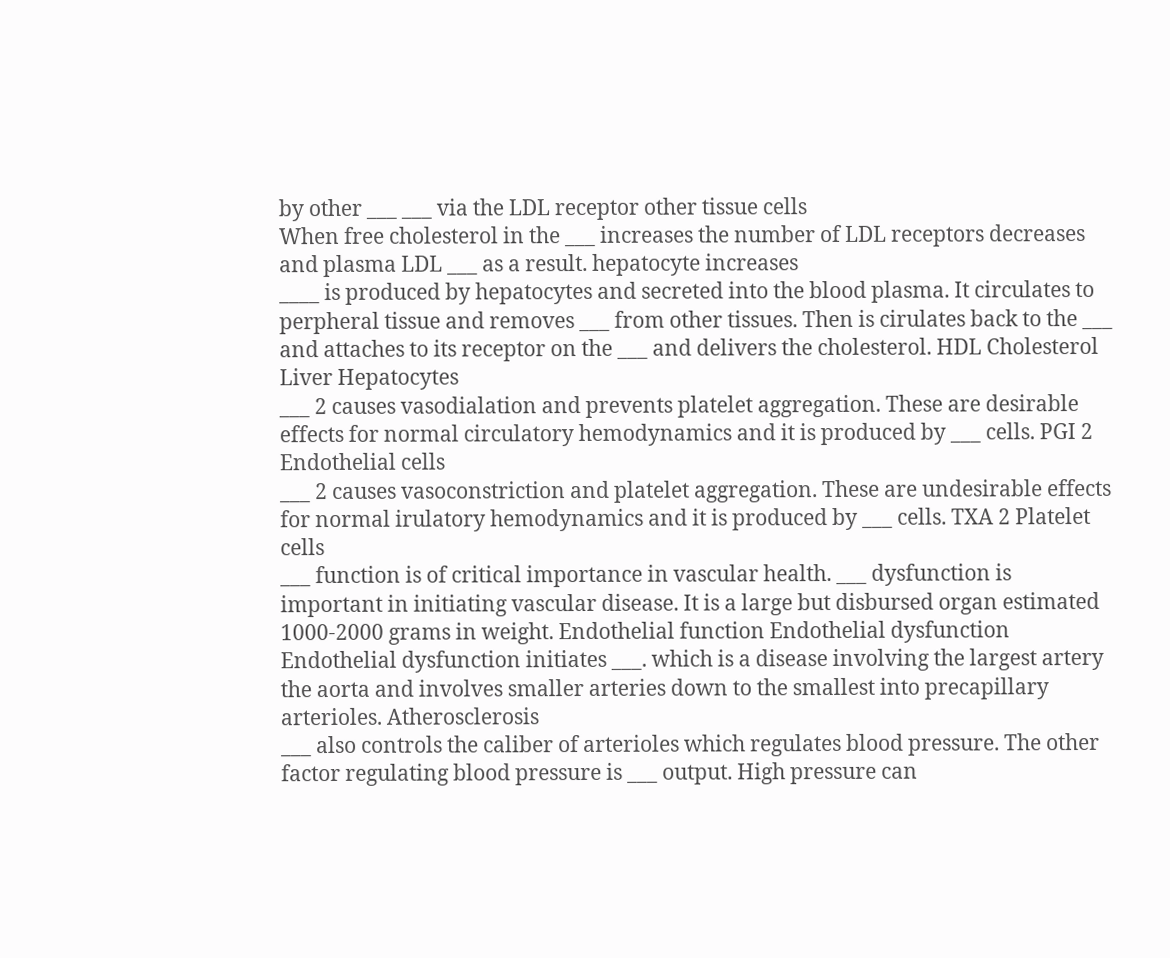by other ___ ___ via the LDL receptor other tissue cells
When free cholesterol in the ___ increases the number of LDL receptors decreases and plasma LDL ___ as a result. hepatocyte increases
____ is produced by hepatocytes and secreted into the blood plasma. It circulates to perpheral tissue and removes ___ from other tissues. Then is cirulates back to the ___ and attaches to its receptor on the ___ and delivers the cholesterol. HDL Cholesterol Liver Hepatocytes
___ 2 causes vasodialation and prevents platelet aggregation. These are desirable effects for normal circulatory hemodynamics and it is produced by ___ cells. PGI 2 Endothelial cells
___ 2 causes vasoconstriction and platelet aggregation. These are undesirable effects for normal irulatory hemodynamics and it is produced by ___ cells. TXA 2 Platelet cells
___ function is of critical importance in vascular health. ___ dysfunction is important in initiating vascular disease. It is a large but disbursed organ estimated 1000-2000 grams in weight. Endothelial function Endothelial dysfunction
Endothelial dysfunction initiates ___. which is a disease involving the largest artery the aorta and involves smaller arteries down to the smallest into precapillary arterioles. Atherosclerosis
___ also controls the caliber of arterioles which regulates blood pressure. The other factor regulating blood pressure is ___ output. High pressure can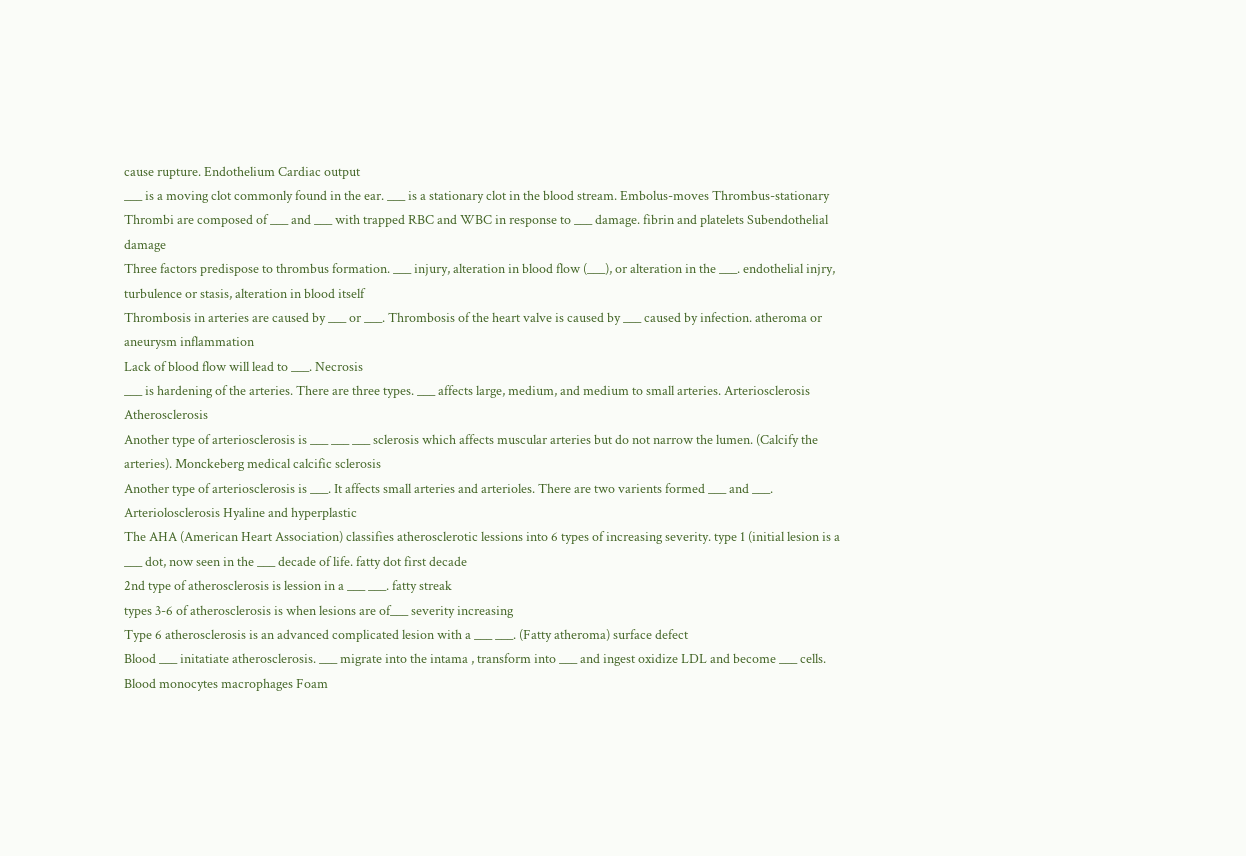cause rupture. Endothelium Cardiac output
___ is a moving clot commonly found in the ear. ___ is a stationary clot in the blood stream. Embolus-moves Thrombus-stationary
Thrombi are composed of ___ and ___ with trapped RBC and WBC in response to ___ damage. fibrin and platelets Subendothelial damage
Three factors predispose to thrombus formation. ___ injury, alteration in blood flow (___), or alteration in the ___. endothelial injry, turbulence or stasis, alteration in blood itself
Thrombosis in arteries are caused by ___ or ___. Thrombosis of the heart valve is caused by ___ caused by infection. atheroma or aneurysm inflammation
Lack of blood flow will lead to ___. Necrosis
___ is hardening of the arteries. There are three types. ___ affects large, medium, and medium to small arteries. Arteriosclerosis Atherosclerosis
Another type of arteriosclerosis is ___ ___ ___ sclerosis which affects muscular arteries but do not narrow the lumen. (Calcify the arteries). Monckeberg medical calcific sclerosis
Another type of arteriosclerosis is ___. It affects small arteries and arterioles. There are two varients formed ___ and ___. Arteriolosclerosis Hyaline and hyperplastic
The AHA (American Heart Association) classifies atherosclerotic lessions into 6 types of increasing severity. type 1 (initial lesion is a ___ dot, now seen in the ___ decade of life. fatty dot first decade
2nd type of atherosclerosis is lession in a ___ ___. fatty streak
types 3-6 of atherosclerosis is when lesions are of___ severity increasing
Type 6 atherosclerosis is an advanced complicated lesion with a ___ ___. (Fatty atheroma) surface defect
Blood ___ initatiate atherosclerosis. ___ migrate into the intama , transform into ___ and ingest oxidize LDL and become ___ cells. Blood monocytes macrophages Foam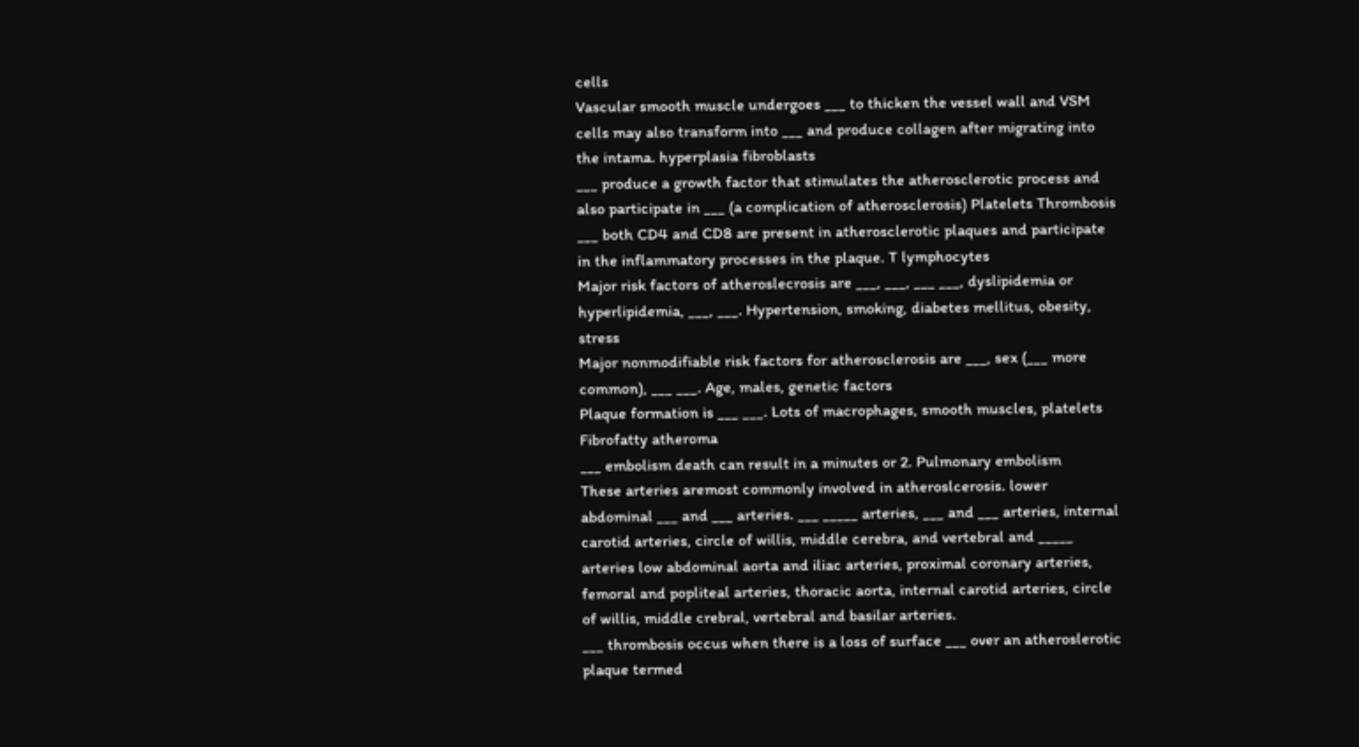cells
Vascular smooth muscle undergoes ___ to thicken the vessel wall and VSM cells may also transform into ___ and produce collagen after migrating into the intama. hyperplasia fibroblasts
___ produce a growth factor that stimulates the atherosclerotic process and also participate in ___ (a complication of atherosclerosis) Platelets Thrombosis
___ both CD4 and CD8 are present in atherosclerotic plaques and participate in the inflammatory processes in the plaque. T lymphocytes
Major risk factors of atheroslecrosis are ___, ___, ___ ___, dyslipidemia or hyperlipidemia, ___, ___. Hypertension, smoking, diabetes mellitus, obesity, stress
Major nonmodifiable risk factors for atherosclerosis are ___, sex (___ more common), ___ ___. Age, males, genetic factors
Plaque formation is ___ ___. Lots of macrophages, smooth muscles, platelets Fibrofatty atheroma
___ embolism death can result in a minutes or 2. Pulmonary embolism
These arteries aremost commonly involved in atheroslcerosis. lower abdominal ___ and ___ arteries. ___ _____ arteries, ___ and ___ arteries, internal carotid arteries, circle of willis, middle cerebra, and vertebral and _____ arteries low abdominal aorta and iliac arteries, proximal coronary arteries, femoral and popliteal arteries, thoracic aorta, internal carotid arteries, circle of willis, middle crebral, vertebral and basilar arteries.
___ thrombosis occus when there is a loss of surface ___ over an atheroslerotic plaque termed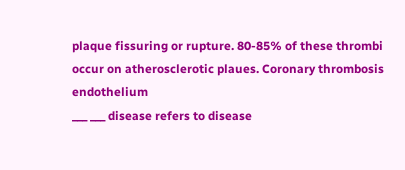plaque fissuring or rupture. 80-85% of these thrombi occur on atherosclerotic plaues. Coronary thrombosis endothelium
___ ___ disease refers to disease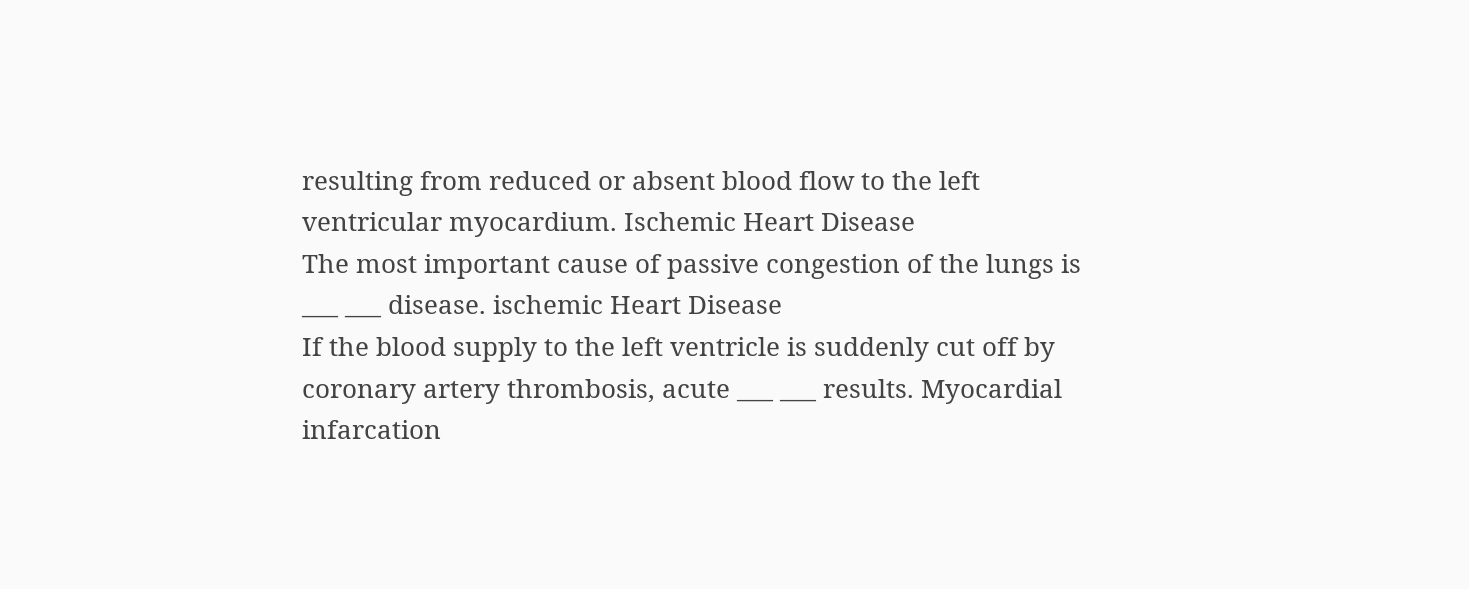resulting from reduced or absent blood flow to the left ventricular myocardium. Ischemic Heart Disease
The most important cause of passive congestion of the lungs is ___ ___ disease. ischemic Heart Disease
If the blood supply to the left ventricle is suddenly cut off by coronary artery thrombosis, acute ___ ___ results. Myocardial infarcation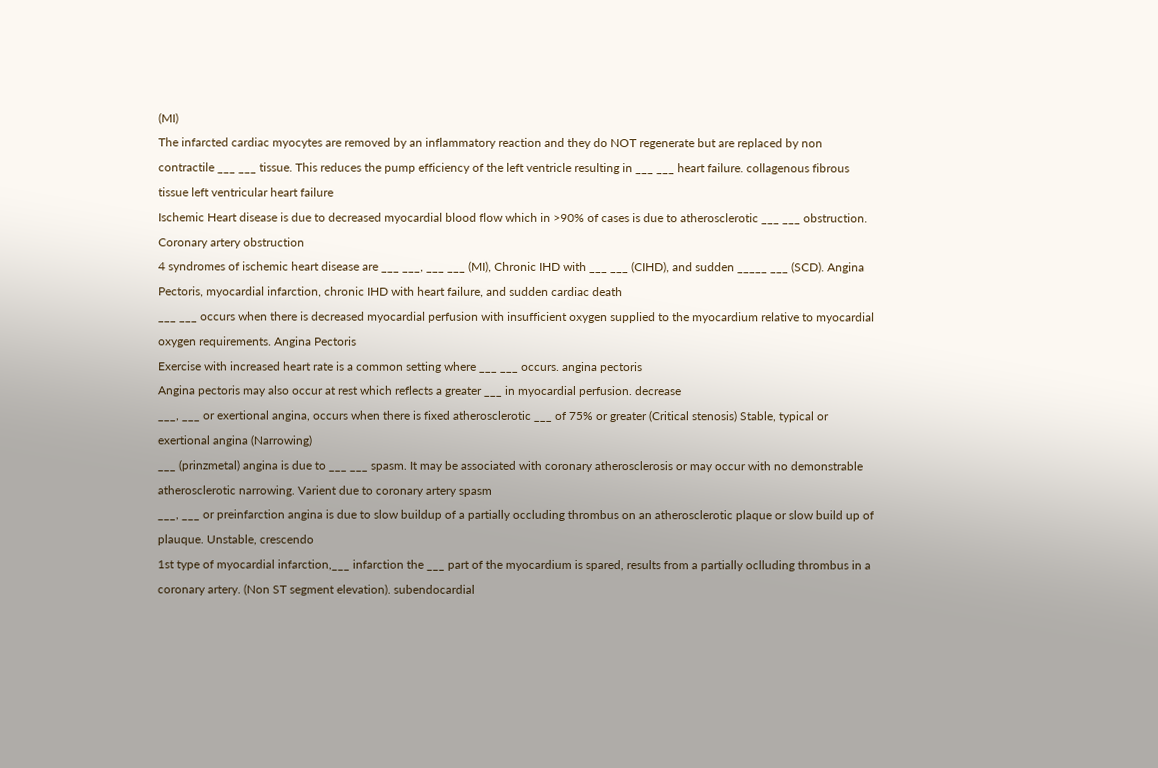(MI)
The infarcted cardiac myocytes are removed by an inflammatory reaction and they do NOT regenerate but are replaced by non contractile ___ ___ tissue. This reduces the pump efficiency of the left ventricle resulting in ___ ___ heart failure. collagenous fibrous tissue left ventricular heart failure
Ischemic Heart disease is due to decreased myocardial blood flow which in >90% of cases is due to atherosclerotic ___ ___ obstruction. Coronary artery obstruction
4 syndromes of ischemic heart disease are ___ ___, ___ ___ (MI), Chronic IHD with ___ ___ (CIHD), and sudden _____ ___ (SCD). Angina Pectoris, myocardial infarction, chronic IHD with heart failure, and sudden cardiac death
___ ___ occurs when there is decreased myocardial perfusion with insufficient oxygen supplied to the myocardium relative to myocardial oxygen requirements. Angina Pectoris
Exercise with increased heart rate is a common setting where ___ ___ occurs. angina pectoris
Angina pectoris may also occur at rest which reflects a greater ___ in myocardial perfusion. decrease
___, ___ or exertional angina, occurs when there is fixed atherosclerotic ___ of 75% or greater (Critical stenosis) Stable, typical or exertional angina (Narrowing)
___ (prinzmetal) angina is due to ___ ___ spasm. It may be associated with coronary atherosclerosis or may occur with no demonstrable atherosclerotic narrowing. Varient due to coronary artery spasm
___, ___ or preinfarction angina is due to slow buildup of a partially occluding thrombus on an atherosclerotic plaque or slow build up of plauque. Unstable, crescendo
1st type of myocardial infarction,___ infarction the ___ part of the myocardium is spared, results from a partially oclluding thrombus in a coronary artery. (Non ST segment elevation). subendocardial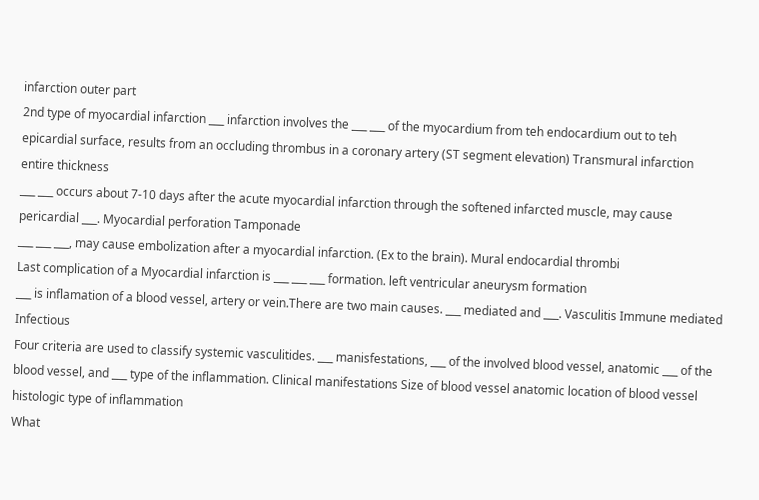infarction outer part
2nd type of myocardial infarction ___ infarction involves the ___ ___ of the myocardium from teh endocardium out to teh epicardial surface, results from an occluding thrombus in a coronary artery (ST segment elevation) Transmural infarction entire thickness
___ ___ occurs about 7-10 days after the acute myocardial infarction through the softened infarcted muscle, may cause pericardial ___. Myocardial perforation Tamponade
___ ___ ___, may cause embolization after a myocardial infarction. (Ex to the brain). Mural endocardial thrombi
Last complication of a Myocardial infarction is ___ ___ ___ formation. left ventricular aneurysm formation
___ is inflamation of a blood vessel, artery or vein.There are two main causes. ___ mediated and ___. Vasculitis Immune mediated Infectious
Four criteria are used to classify systemic vasculitides. ___ manisfestations, ___ of the involved blood vessel, anatomic ___ of the blood vessel, and ___ type of the inflammation. Clinical manifestations Size of blood vessel anatomic location of blood vessel histologic type of inflammation
What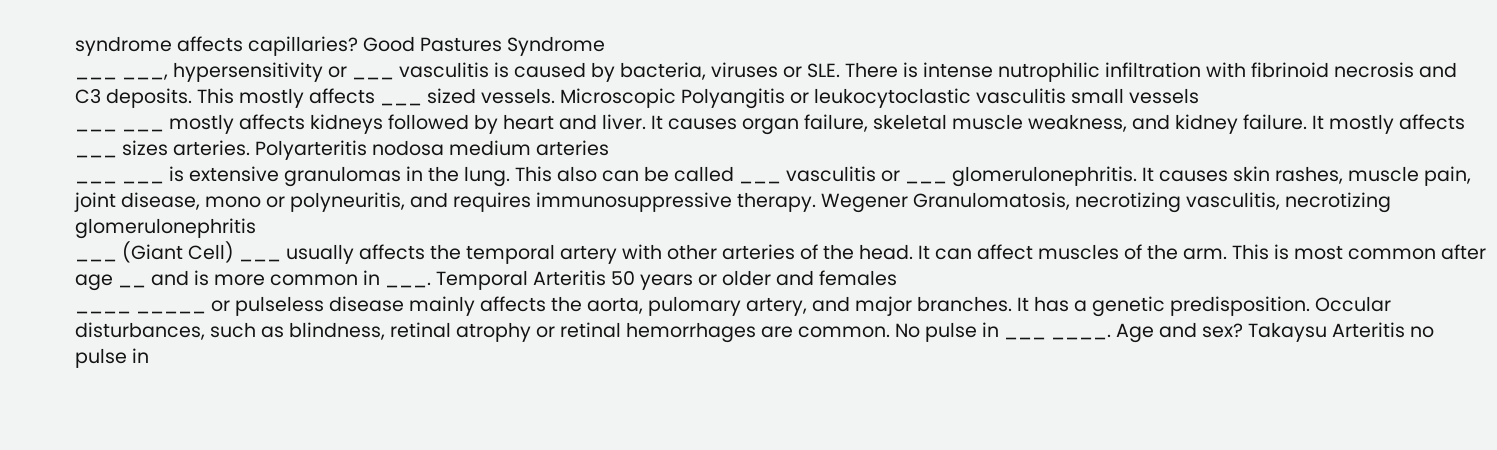syndrome affects capillaries? Good Pastures Syndrome
___ ___, hypersensitivity or ___ vasculitis is caused by bacteria, viruses or SLE. There is intense nutrophilic infiltration with fibrinoid necrosis and C3 deposits. This mostly affects ___ sized vessels. Microscopic Polyangitis or leukocytoclastic vasculitis small vessels
___ ___ mostly affects kidneys followed by heart and liver. It causes organ failure, skeletal muscle weakness, and kidney failure. It mostly affects ___ sizes arteries. Polyarteritis nodosa medium arteries
___ ___ is extensive granulomas in the lung. This also can be called ___ vasculitis or ___ glomerulonephritis. It causes skin rashes, muscle pain, joint disease, mono or polyneuritis, and requires immunosuppressive therapy. Wegener Granulomatosis, necrotizing vasculitis, necrotizing glomerulonephritis
___ (Giant Cell) ___ usually affects the temporal artery with other arteries of the head. It can affect muscles of the arm. This is most common after age __ and is more common in ___. Temporal Arteritis 50 years or older and females
____ _____ or pulseless disease mainly affects the aorta, pulomary artery, and major branches. It has a genetic predisposition. Occular disturbances, such as blindness, retinal atrophy or retinal hemorrhages are common. No pulse in ___ ____. Age and sex? Takaysu Arteritis no pulse in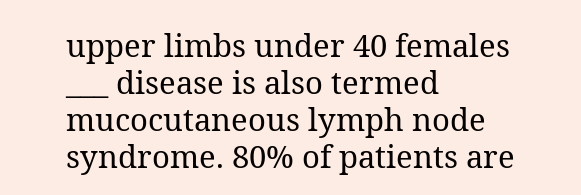upper limbs under 40 females
___ disease is also termed mucocutaneous lymph node syndrome. 80% of patients are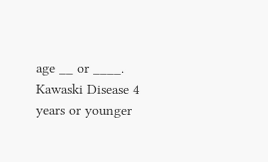age __ or ____. Kawaski Disease 4 years or younger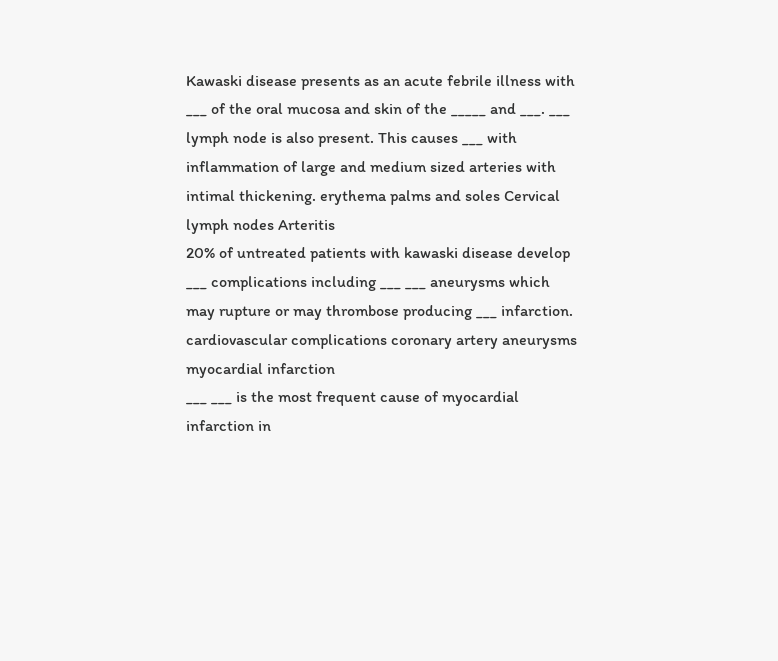Kawaski disease presents as an acute febrile illness with ___ of the oral mucosa and skin of the _____ and ___. ___ lymph node is also present. This causes ___ with inflammation of large and medium sized arteries with intimal thickening. erythema palms and soles Cervical lymph nodes Arteritis
20% of untreated patients with kawaski disease develop ___ complications including ___ ___ aneurysms which may rupture or may thrombose producing ___ infarction. cardiovascular complications coronary artery aneurysms myocardial infarction
___ ___ is the most frequent cause of myocardial infarction in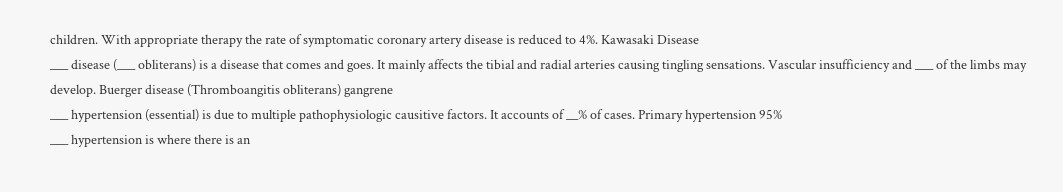children. With appropriate therapy the rate of symptomatic coronary artery disease is reduced to 4%. Kawasaki Disease
___ disease (___ obliterans) is a disease that comes and goes. It mainly affects the tibial and radial arteries causing tingling sensations. Vascular insufficiency and ___ of the limbs may develop. Buerger disease (Thromboangitis obliterans) gangrene
___ hypertension (essential) is due to multiple pathophysiologic causitive factors. It accounts of __% of cases. Primary hypertension 95%
___ hypertension is where there is an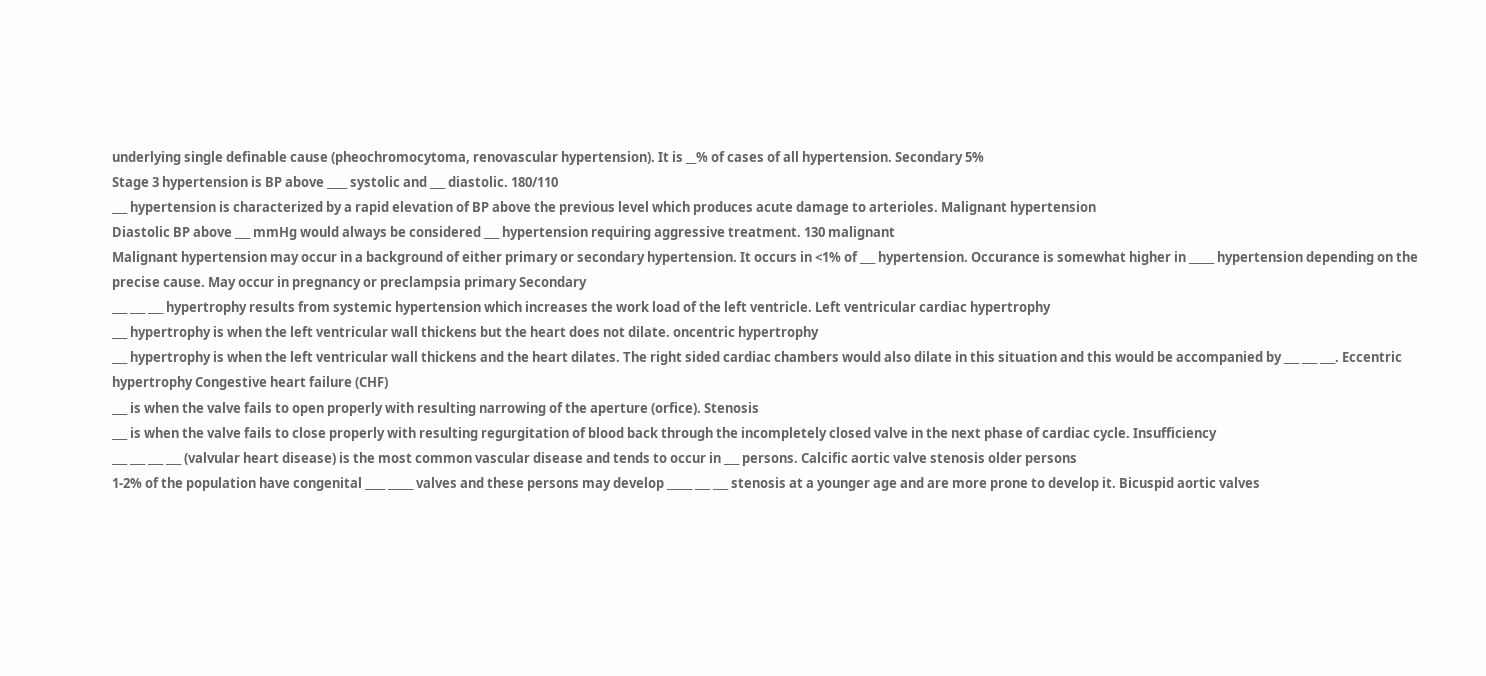underlying single definable cause (pheochromocytoma, renovascular hypertension). It is __% of cases of all hypertension. Secondary 5%
Stage 3 hypertension is BP above ____ systolic and ___ diastolic. 180/110
___ hypertension is characterized by a rapid elevation of BP above the previous level which produces acute damage to arterioles. Malignant hypertension
Diastolic BP above ___ mmHg would always be considered ___ hypertension requiring aggressive treatment. 130 malignant
Malignant hypertension may occur in a background of either primary or secondary hypertension. It occurs in <1% of ___ hypertension. Occurance is somewhat higher in _____ hypertension depending on the precise cause. May occur in pregnancy or preclampsia primary Secondary
___ ___ ___ hypertrophy results from systemic hypertension which increases the work load of the left ventricle. Left ventricular cardiac hypertrophy
___ hypertrophy is when the left ventricular wall thickens but the heart does not dilate. oncentric hypertrophy
___ hypertrophy is when the left ventricular wall thickens and the heart dilates. The right sided cardiac chambers would also dilate in this situation and this would be accompanied by ___ ___ ___. Eccentric hypertrophy Congestive heart failure (CHF)
___ is when the valve fails to open properly with resulting narrowing of the aperture (orfice). Stenosis
___ is when the valve fails to close properly with resulting regurgitation of blood back through the incompletely closed valve in the next phase of cardiac cycle. Insufficiency
___ ___ ___ ___ (valvular heart disease) is the most common vascular disease and tends to occur in ___ persons. Calcific aortic valve stenosis older persons
1-2% of the population have congenital ____ _____ valves and these persons may develop _____ ___ ___ stenosis at a younger age and are more prone to develop it. Bicuspid aortic valves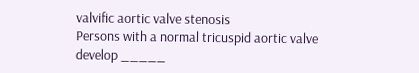valvific aortic valve stenosis
Persons with a normal tricuspid aortic valve develop _____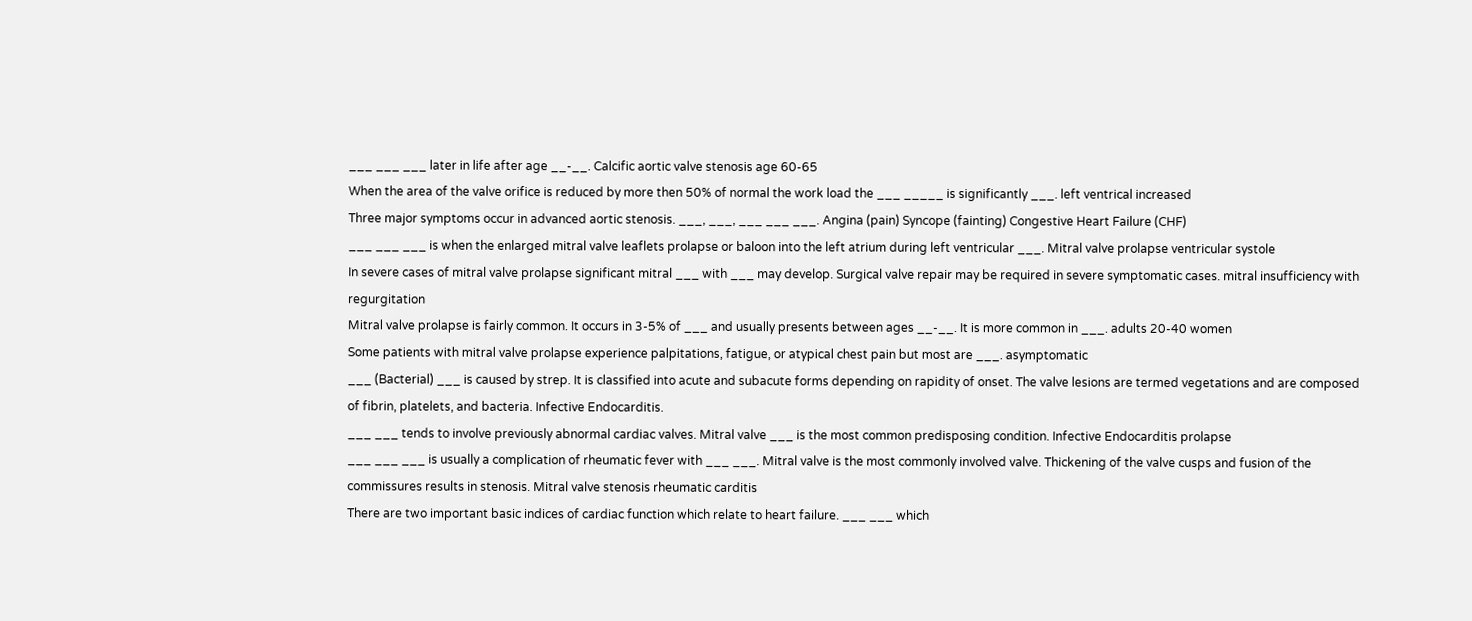___ ___ ___ later in life after age __-__. Calcific aortic valve stenosis age 60-65
When the area of the valve orifice is reduced by more then 50% of normal the work load the ___ _____ is significantly ___. left ventrical increased
Three major symptoms occur in advanced aortic stenosis. ___, ___, ___ ___ ___. Angina (pain) Syncope (fainting) Congestive Heart Failure (CHF)
___ ___ ___ is when the enlarged mitral valve leaflets prolapse or baloon into the left atrium during left ventricular ___. Mitral valve prolapse ventricular systole
In severe cases of mitral valve prolapse significant mitral ___ with ___ may develop. Surgical valve repair may be required in severe symptomatic cases. mitral insufficiency with regurgitation
Mitral valve prolapse is fairly common. It occurs in 3-5% of ___ and usually presents between ages __-__. It is more common in ___. adults 20-40 women
Some patients with mitral valve prolapse experience palpitations, fatigue, or atypical chest pain but most are ___. asymptomatic
___ (Bacterial) ___ is caused by strep. It is classified into acute and subacute forms depending on rapidity of onset. The valve lesions are termed vegetations and are composed of fibrin, platelets, and bacteria. Infective Endocarditis.
___ ___ tends to involve previously abnormal cardiac valves. Mitral valve ___ is the most common predisposing condition. Infective Endocarditis prolapse
___ ___ ___ is usually a complication of rheumatic fever with ___ ___. Mitral valve is the most commonly involved valve. Thickening of the valve cusps and fusion of the commissures results in stenosis. Mitral valve stenosis rheumatic carditis
There are two important basic indices of cardiac function which relate to heart failure. ___ ___ which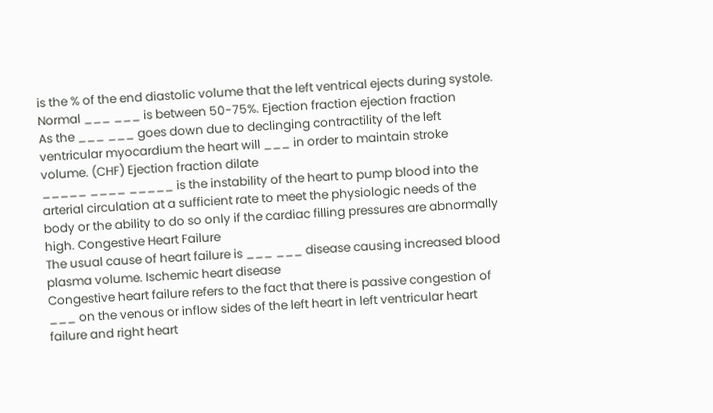is the % of the end diastolic volume that the left ventrical ejects during systole. Normal ___ ___ is between 50-75%. Ejection fraction ejection fraction
As the ___ ___ goes down due to declinging contractility of the left ventricular myocardium the heart will ___ in order to maintain stroke volume. (CHF) Ejection fraction dilate
_____ ____ _____ is the instability of the heart to pump blood into the arterial circulation at a sufficient rate to meet the physiologic needs of the body or the ability to do so only if the cardiac filling pressures are abnormally high. Congestive Heart Failure
The usual cause of heart failure is ___ ___ disease causing increased blood plasma volume. Ischemic heart disease
Congestive heart failure refers to the fact that there is passive congestion of ___ on the venous or inflow sides of the left heart in left ventricular heart failure and right heart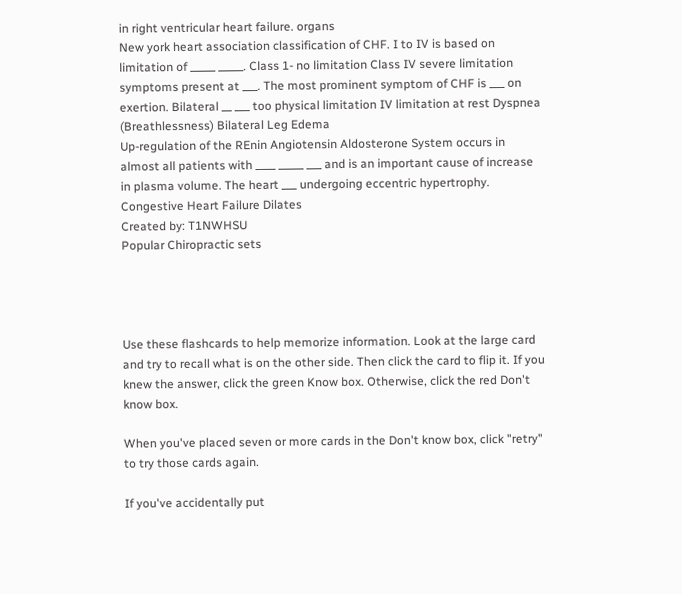in right ventricular heart failure. organs
New york heart association classification of CHF. I to IV is based on limitation of _____ _____. Class 1- no limitation Class IV severe limitation symptoms present at ___. The most prominent symptom of CHF is ___ on exertion. Bilateral __ ___ too physical limitation IV limitation at rest Dyspnea (Breathlessness) Bilateral Leg Edema
Up-regulation of the REnin Angiotensin Aldosterone System occurs in almost all patients with ____ _____ ___ and is an important cause of increase in plasma volume. The heart ___ undergoing eccentric hypertrophy. Congestive Heart Failure Dilates
Created by: T1NWHSU
Popular Chiropractic sets




Use these flashcards to help memorize information. Look at the large card and try to recall what is on the other side. Then click the card to flip it. If you knew the answer, click the green Know box. Otherwise, click the red Don't know box.

When you've placed seven or more cards in the Don't know box, click "retry" to try those cards again.

If you've accidentally put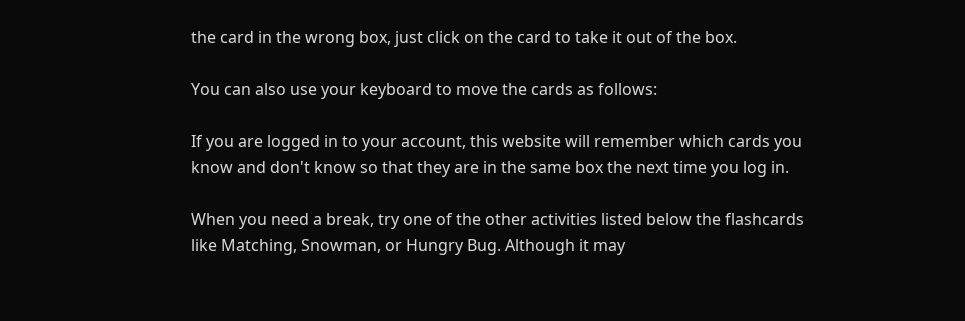the card in the wrong box, just click on the card to take it out of the box.

You can also use your keyboard to move the cards as follows:

If you are logged in to your account, this website will remember which cards you know and don't know so that they are in the same box the next time you log in.

When you need a break, try one of the other activities listed below the flashcards like Matching, Snowman, or Hungry Bug. Although it may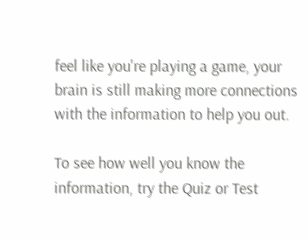feel like you're playing a game, your brain is still making more connections with the information to help you out.

To see how well you know the information, try the Quiz or Test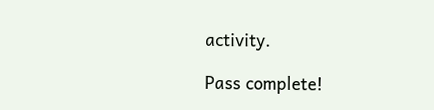activity.

Pass complete!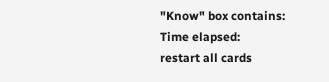"Know" box contains:
Time elapsed:
restart all cards